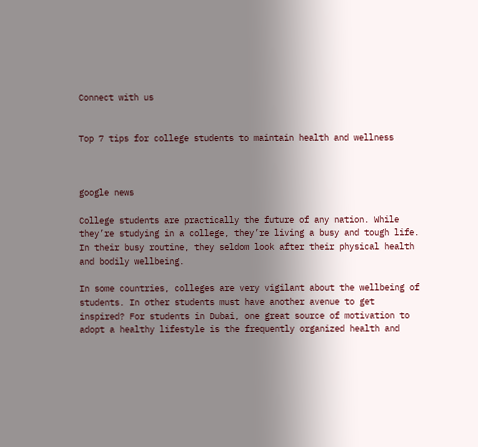Connect with us


Top 7 tips for college students to maintain health and wellness



google news

College students are practically the future of any nation. While they’re studying in a college, they’re living a busy and tough life. In their busy routine, they seldom look after their physical health and bodily wellbeing.

In some countries, colleges are very vigilant about the wellbeing of students. In other students must have another avenue to get inspired? For students in Dubai, one great source of motivation to adopt a healthy lifestyle is the frequently organized health and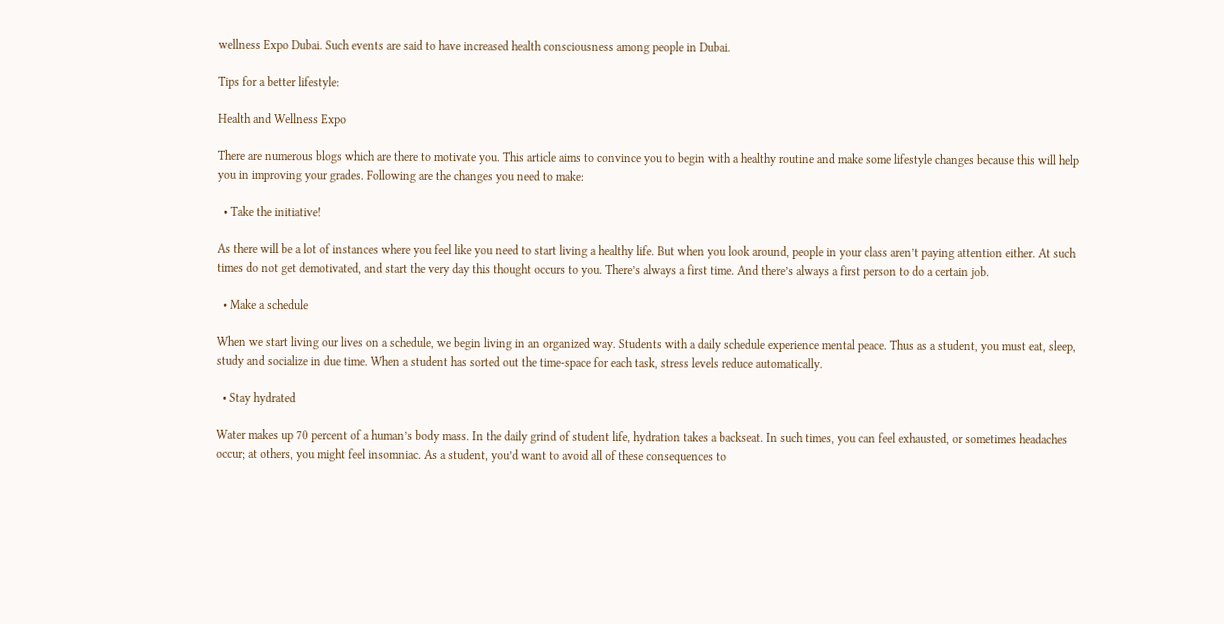wellness Expo Dubai. Such events are said to have increased health consciousness among people in Dubai.

Tips for a better lifestyle:

Health and Wellness Expo

There are numerous blogs which are there to motivate you. This article aims to convince you to begin with a healthy routine and make some lifestyle changes because this will help you in improving your grades. Following are the changes you need to make:

  • Take the initiative!

As there will be a lot of instances where you feel like you need to start living a healthy life. But when you look around, people in your class aren’t paying attention either. At such times do not get demotivated, and start the very day this thought occurs to you. There’s always a first time. And there’s always a first person to do a certain job.

  • Make a schedule

When we start living our lives on a schedule, we begin living in an organized way. Students with a daily schedule experience mental peace. Thus as a student, you must eat, sleep, study and socialize in due time. When a student has sorted out the time-space for each task, stress levels reduce automatically.

  • Stay hydrated

Water makes up 70 percent of a human’s body mass. In the daily grind of student life, hydration takes a backseat. In such times, you can feel exhausted, or sometimes headaches occur; at others, you might feel insomniac. As a student, you’d want to avoid all of these consequences to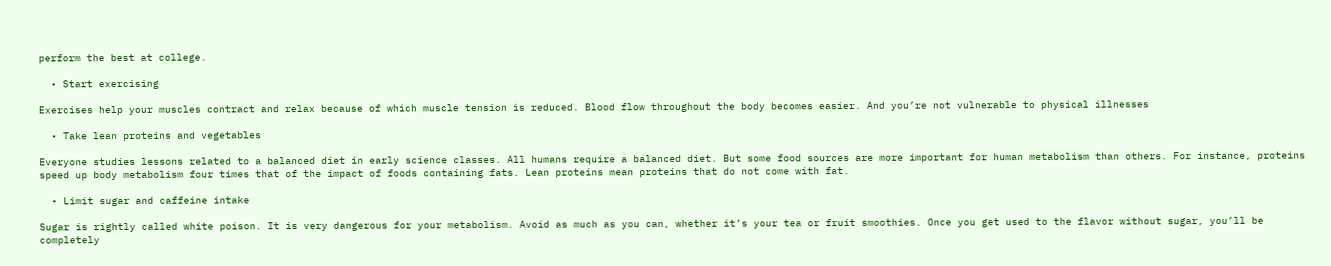perform the best at college.

  • Start exercising

Exercises help your muscles contract and relax because of which muscle tension is reduced. Blood flow throughout the body becomes easier. And you’re not vulnerable to physical illnesses

  • Take lean proteins and vegetables

Everyone studies lessons related to a balanced diet in early science classes. All humans require a balanced diet. But some food sources are more important for human metabolism than others. For instance, proteins speed up body metabolism four times that of the impact of foods containing fats. Lean proteins mean proteins that do not come with fat.

  • Limit sugar and caffeine intake

Sugar is rightly called white poison. It is very dangerous for your metabolism. Avoid as much as you can, whether it’s your tea or fruit smoothies. Once you get used to the flavor without sugar, you’ll be completely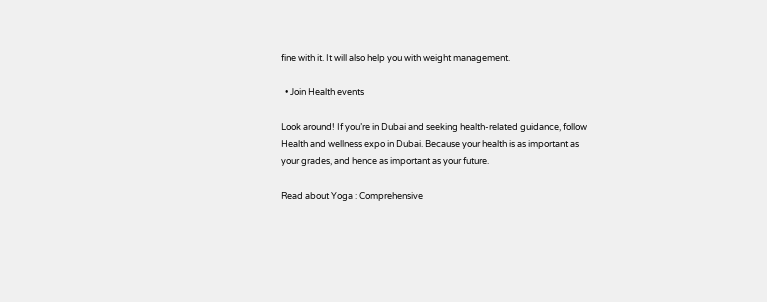fine with it. It will also help you with weight management.

  • Join Health events

Look around! If you’re in Dubai and seeking health-related guidance, follow Health and wellness expo in Dubai. Because your health is as important as your grades, and hence as important as your future.

Read about Yoga : Comprehensive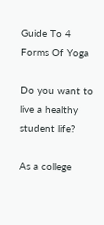Guide To 4 Forms Of Yoga

Do you want to live a healthy student life?

As a college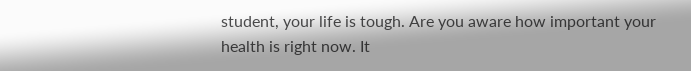student, your life is tough. Are you aware how important your health is right now. It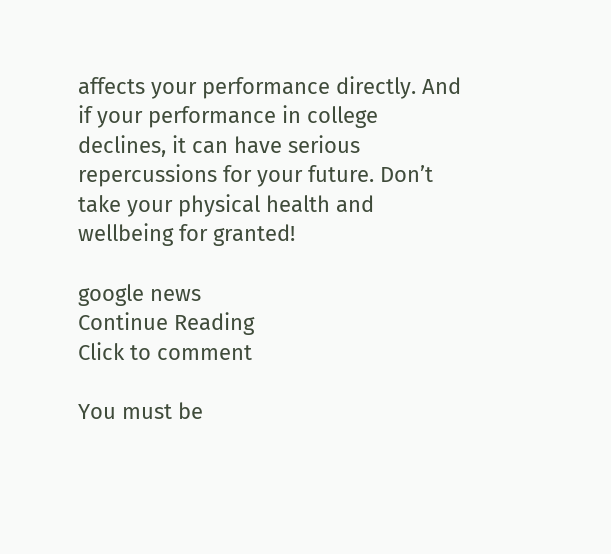affects your performance directly. And if your performance in college declines, it can have serious repercussions for your future. Don’t take your physical health and wellbeing for granted!

google news
Continue Reading
Click to comment

You must be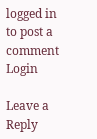logged in to post a comment Login

Leave a Reply